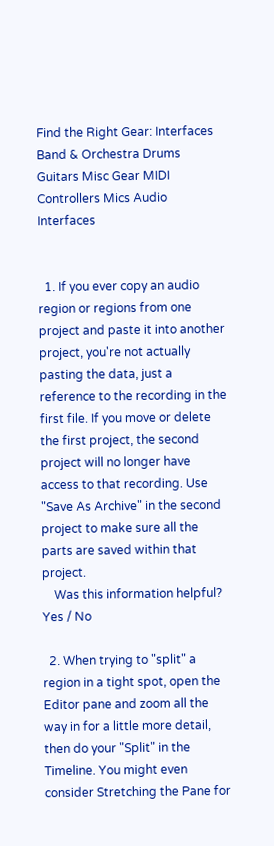Find the Right Gear: Interfaces Band & Orchestra Drums Guitars Misc Gear MIDI Controllers Mics Audio Interfaces


  1. If you ever copy an audio region or regions from one project and paste it into another project, you're not actually pasting the data, just a reference to the recording in the first file. If you move or delete the first project, the second project will no longer have access to that recording. Use "Save As Archive" in the second project to make sure all the parts are saved within that project.
    Was this information helpful? Yes / No

  2. When trying to "split" a region in a tight spot, open the Editor pane and zoom all the way in for a little more detail, then do your "Split" in the Timeline. You might even consider Stretching the Pane for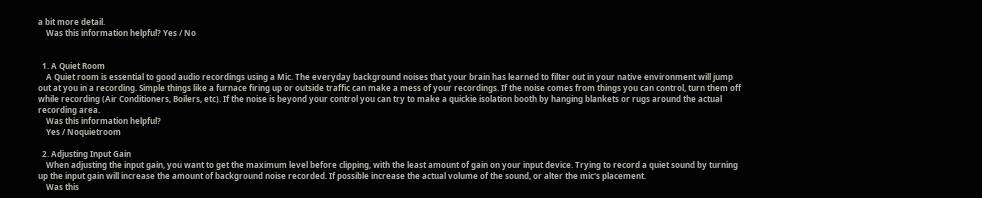a bit more detail.
    Was this information helpful? Yes / No


  1. A Quiet Room
    A Quiet room is essential to good audio recordings using a Mic. The everyday background noises that your brain has learned to filter out in your native environment will jump out at you in a recording. Simple things like a furnace firing up or outside traffic can make a mess of your recordings. If the noise comes from things you can control, turn them off while recording (Air Conditioners, Boilers, etc). If the noise is beyond your control you can try to make a quickie isolation booth by hanging blankets or rugs around the actual recording area.
    Was this information helpful?
    Yes / Noquietroom

  2. Adjusting Input Gain
    When adjusting the input gain, you want to get the maximum level before clipping, with the least amount of gain on your input device. Trying to record a quiet sound by turning up the input gain will increase the amount of background noise recorded. If possible increase the actual volume of the sound, or alter the mic's placement.
    Was this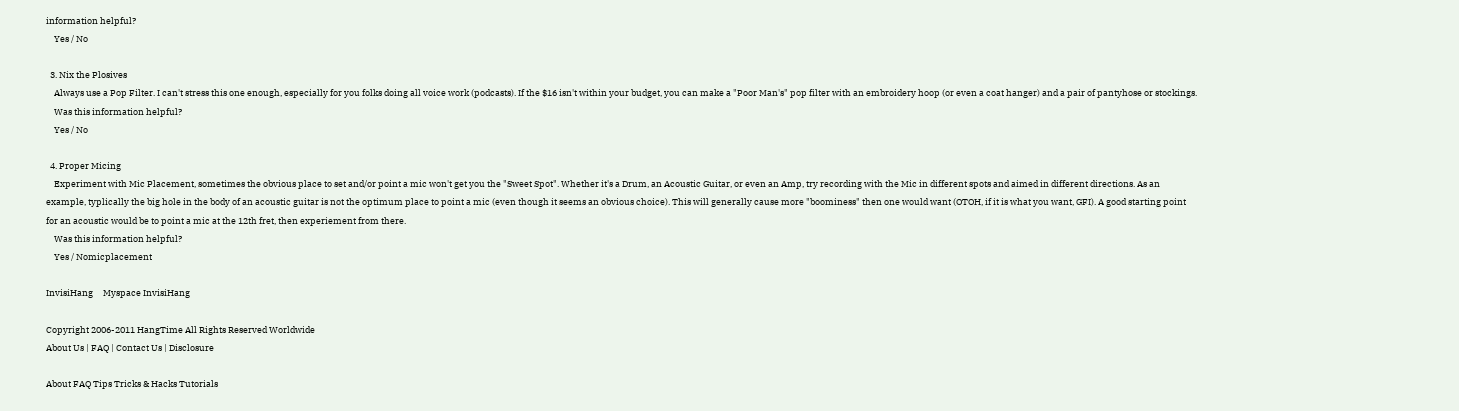information helpful?
    Yes / No

  3. Nix the Plosives
    Always use a Pop Filter. I can't stress this one enough, especially for you folks doing all voice work (podcasts). If the $16 isn't within your budget, you can make a "Poor Man's" pop filter with an embroidery hoop (or even a coat hanger) and a pair of pantyhose or stockings.
    Was this information helpful?
    Yes / No

  4. Proper Micing
    Experiment with Mic Placement, sometimes the obvious place to set and/or point a mic won't get you the "Sweet Spot". Whether it's a Drum, an Acoustic Guitar, or even an Amp, try recording with the Mic in different spots and aimed in different directions. As an example, typlically the big hole in the body of an acoustic guitar is not the optimum place to point a mic (even though it seems an obvious choice). This will generally cause more "boominess" then one would want (OTOH, if it is what you want, GFI). A good starting point for an acoustic would be to point a mic at the 12th fret, then experiement from there.
    Was this information helpful?
    Yes / Nomicplacement

InvisiHang     Myspace InvisiHang

Copyright 2006-2011 HangTime All Rights Reserved Worldwide
About Us | FAQ | Contact Us | Disclosure

About FAQ Tips Tricks & Hacks Tutorials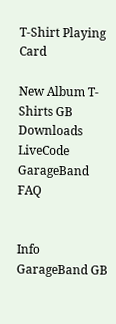T-Shirt Playing Card

New Album T-Shirts GB Downloads LiveCode GarageBand FAQ


Info GarageBand GB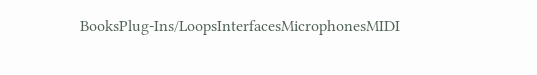BooksPlug-Ins/LoopsInterfacesMicrophonesMIDI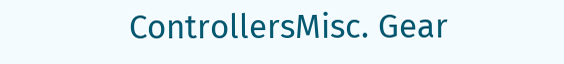ControllersMisc. Gear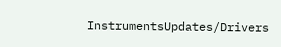InstrumentsUpdates/Drivers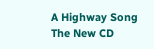A Highway Song
The New CD